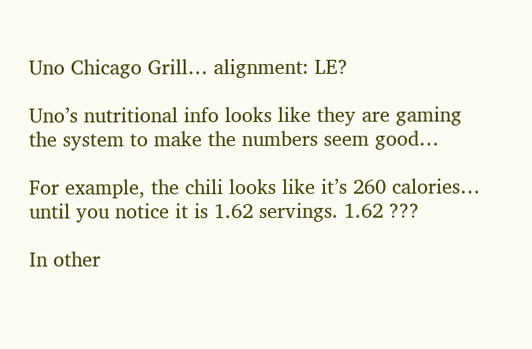Uno Chicago Grill… alignment: LE?

Uno’s nutritional info looks like they are gaming the system to make the numbers seem good…

For example, the chili looks like it’s 260 calories…
until you notice it is 1.62 servings. 1.62 ???

In other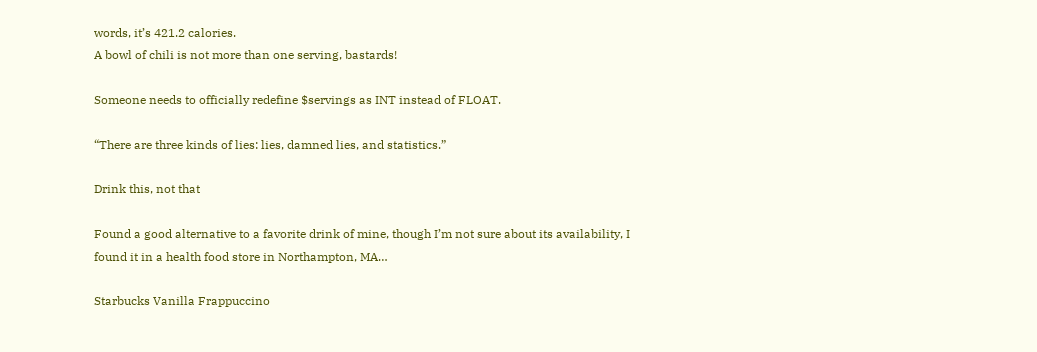words, it’s 421.2 calories.
A bowl of chili is not more than one serving, bastards!

Someone needs to officially redefine $servings as INT instead of FLOAT.

“There are three kinds of lies: lies, damned lies, and statistics.”

Drink this, not that

Found a good alternative to a favorite drink of mine, though I’m not sure about its availability, I found it in a health food store in Northampton, MA…

Starbucks Vanilla Frappuccino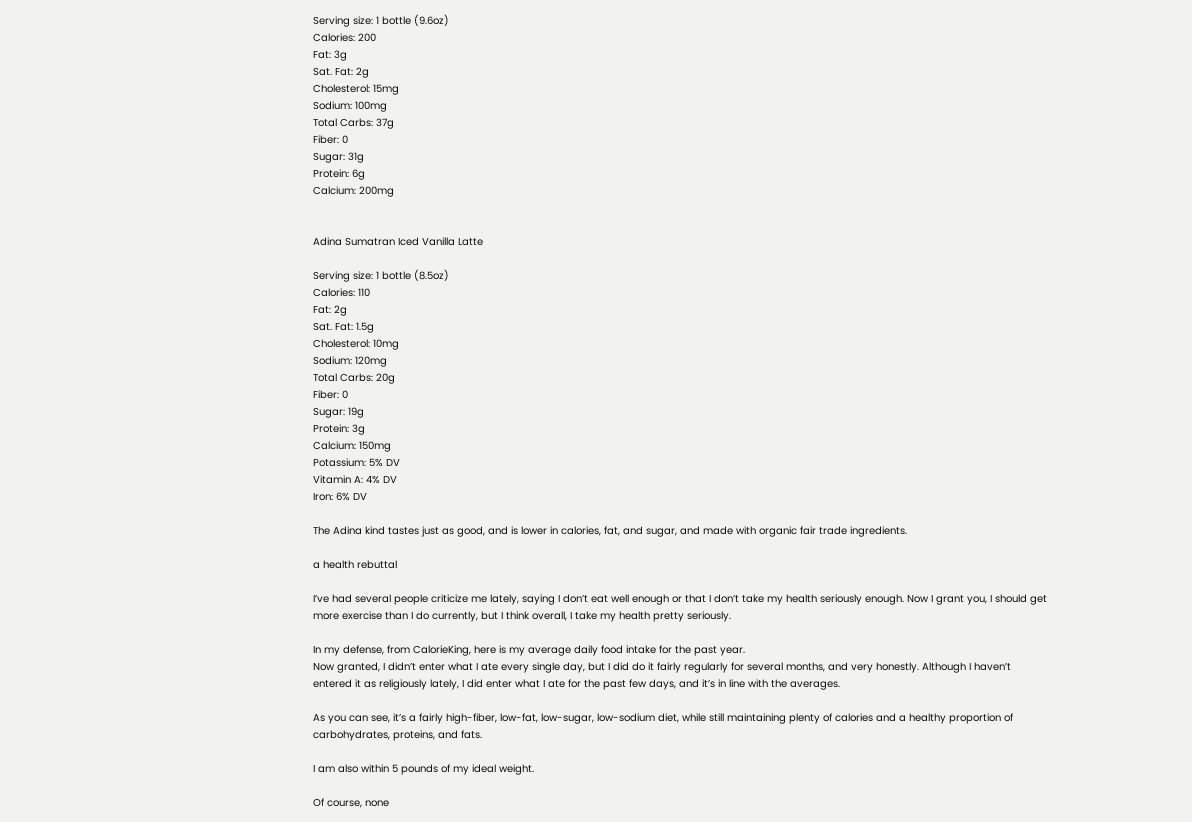Serving size: 1 bottle (9.6oz)
Calories: 200
Fat: 3g
Sat. Fat: 2g
Cholesterol: 15mg
Sodium: 100mg
Total Carbs: 37g
Fiber: 0
Sugar: 31g
Protein: 6g
Calcium: 200mg


Adina Sumatran Iced Vanilla Latte

Serving size: 1 bottle (8.5oz)
Calories: 110
Fat: 2g
Sat. Fat: 1.5g
Cholesterol: 10mg
Sodium: 120mg
Total Carbs: 20g
Fiber: 0
Sugar: 19g
Protein: 3g
Calcium: 150mg
Potassium: 5% DV
Vitamin A: 4% DV
Iron: 6% DV

The Adina kind tastes just as good, and is lower in calories, fat, and sugar, and made with organic fair trade ingredients.

a health rebuttal

I’ve had several people criticize me lately, saying I don’t eat well enough or that I don’t take my health seriously enough. Now I grant you, I should get more exercise than I do currently, but I think overall, I take my health pretty seriously.

In my defense, from CalorieKing, here is my average daily food intake for the past year.
Now granted, I didn’t enter what I ate every single day, but I did do it fairly regularly for several months, and very honestly. Although I haven’t entered it as religiously lately, I did enter what I ate for the past few days, and it’s in line with the averages.

As you can see, it’s a fairly high-fiber, low-fat, low-sugar, low-sodium diet, while still maintaining plenty of calories and a healthy proportion of carbohydrates, proteins, and fats.

I am also within 5 pounds of my ideal weight.

Of course, none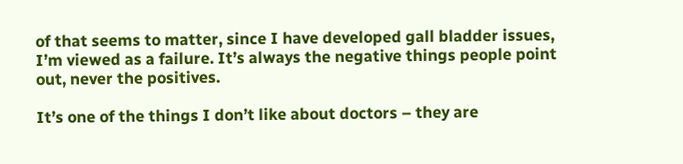of that seems to matter, since I have developed gall bladder issues, I’m viewed as a failure. It’s always the negative things people point out, never the positives.

It’s one of the things I don’t like about doctors – they are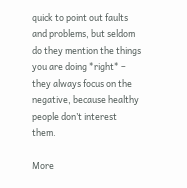quick to point out faults and problems, but seldom do they mention the things you are doing *right* – they always focus on the negative, because healthy people don’t interest them.

More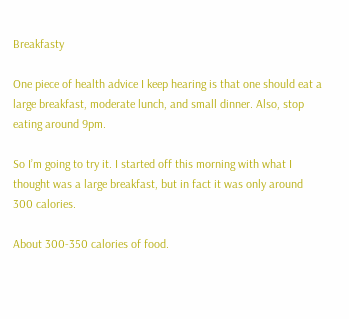Breakfasty

One piece of health advice I keep hearing is that one should eat a large breakfast, moderate lunch, and small dinner. Also, stop eating around 9pm.

So I’m going to try it. I started off this morning with what I thought was a large breakfast, but in fact it was only around 300 calories.

About 300-350 calories of food.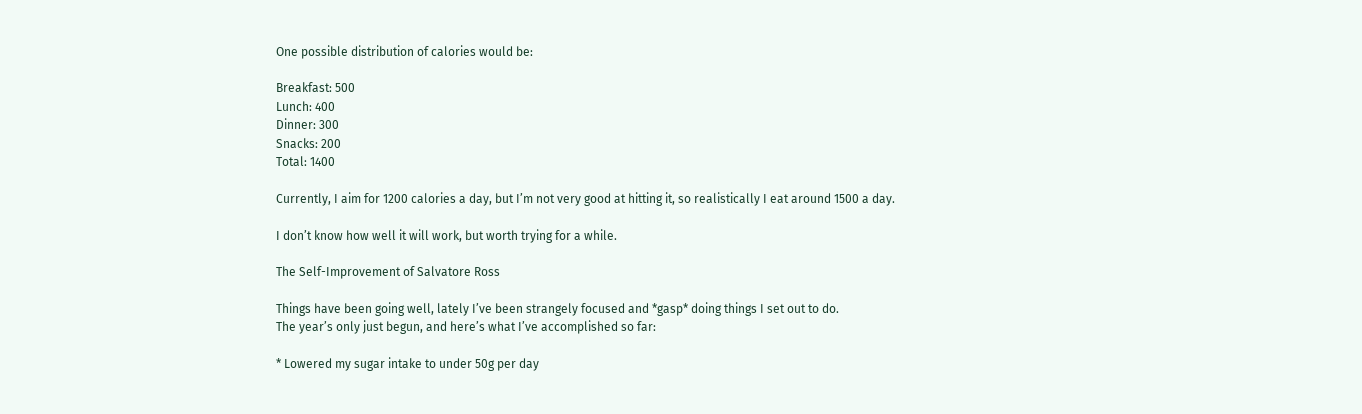One possible distribution of calories would be:

Breakfast: 500
Lunch: 400
Dinner: 300
Snacks: 200
Total: 1400

Currently, I aim for 1200 calories a day, but I’m not very good at hitting it, so realistically I eat around 1500 a day.

I don’t know how well it will work, but worth trying for a while.

The Self-Improvement of Salvatore Ross

Things have been going well, lately I’ve been strangely focused and *gasp* doing things I set out to do.
The year’s only just begun, and here’s what I’ve accomplished so far:

* Lowered my sugar intake to under 50g per day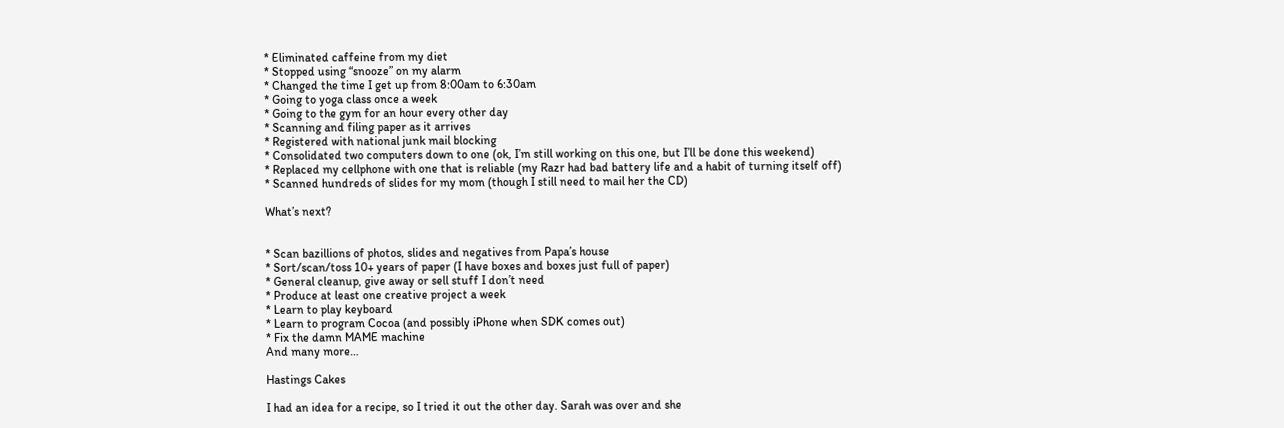* Eliminated caffeine from my diet
* Stopped using “snooze” on my alarm
* Changed the time I get up from 8:00am to 6:30am
* Going to yoga class once a week
* Going to the gym for an hour every other day
* Scanning and filing paper as it arrives
* Registered with national junk mail blocking
* Consolidated two computers down to one (ok, I’m still working on this one, but I’ll be done this weekend)
* Replaced my cellphone with one that is reliable (my Razr had bad battery life and a habit of turning itself off)
* Scanned hundreds of slides for my mom (though I still need to mail her the CD)

What’s next?


* Scan bazillions of photos, slides and negatives from Papa’s house
* Sort/scan/toss 10+ years of paper (I have boxes and boxes just full of paper)
* General cleanup, give away or sell stuff I don’t need
* Produce at least one creative project a week
* Learn to play keyboard
* Learn to program Cocoa (and possibly iPhone when SDK comes out)
* Fix the damn MAME machine
And many more…

Hastings Cakes

I had an idea for a recipe, so I tried it out the other day. Sarah was over and she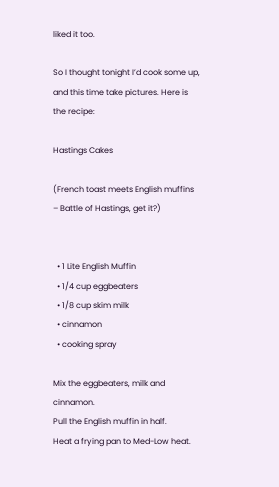liked it too.

So I thought tonight I’d cook some up, and this time take pictures. Here is the recipe:

Hastings Cakes

(French toast meets English muffins – Battle of Hastings, get it?)


  • 1 Lite English Muffin
  • 1/4 cup eggbeaters
  • 1/8 cup skim milk
  • cinnamon
  • cooking spray

Mix the eggbeaters, milk and cinnamon.
Pull the English muffin in half.
Heat a frying pan to Med-Low heat.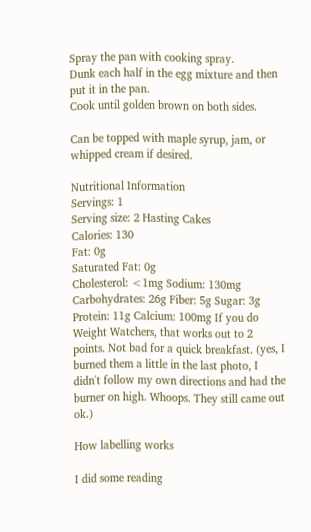Spray the pan with cooking spray.
Dunk each half in the egg mixture and then put it in the pan.
Cook until golden brown on both sides.

Can be topped with maple syrup, jam, or whipped cream if desired.

Nutritional Information
Servings: 1
Serving size: 2 Hasting Cakes
Calories: 130
Fat: 0g
Saturated Fat: 0g
Cholesterol: <1mg Sodium: 130mg Carbohydrates: 26g Fiber: 5g Sugar: 3g Protein: 11g Calcium: 100mg If you do Weight Watchers, that works out to 2 points. Not bad for a quick breakfast. (yes, I burned them a little in the last photo, I didn't follow my own directions and had the burner on high. Whoops. They still came out ok.)

How labelling works

I did some reading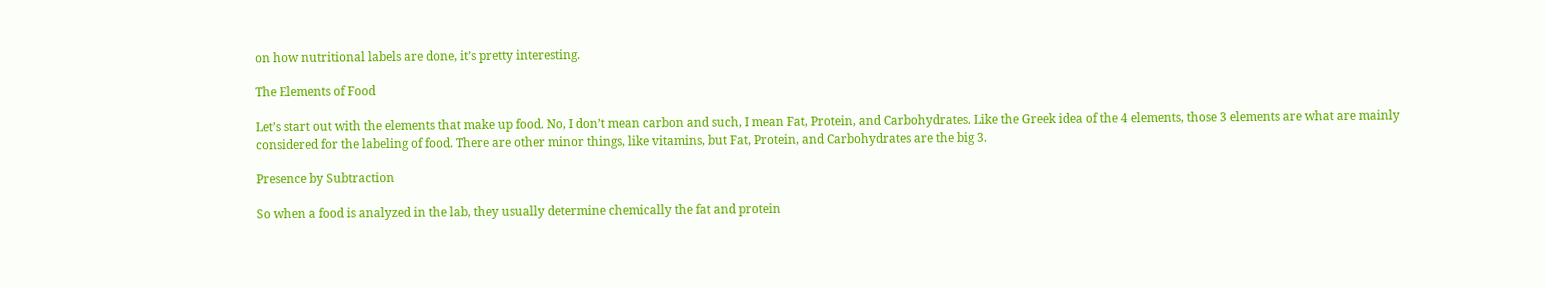on how nutritional labels are done, it’s pretty interesting.

The Elements of Food

Let’s start out with the elements that make up food. No, I don’t mean carbon and such, I mean Fat, Protein, and Carbohydrates. Like the Greek idea of the 4 elements, those 3 elements are what are mainly considered for the labeling of food. There are other minor things, like vitamins, but Fat, Protein, and Carbohydrates are the big 3.

Presence by Subtraction

So when a food is analyzed in the lab, they usually determine chemically the fat and protein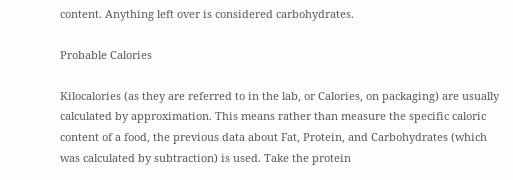content. Anything left over is considered carbohydrates.

Probable Calories

Kilocalories (as they are referred to in the lab, or Calories, on packaging) are usually calculated by approximation. This means rather than measure the specific caloric content of a food, the previous data about Fat, Protein, and Carbohydrates (which was calculated by subtraction) is used. Take the protein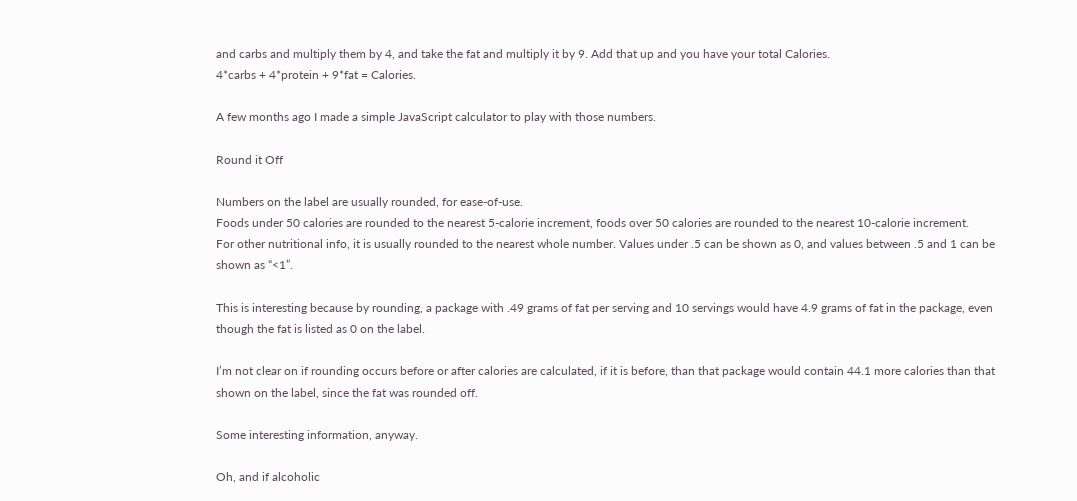and carbs and multiply them by 4, and take the fat and multiply it by 9. Add that up and you have your total Calories.
4*carbs + 4*protein + 9*fat = Calories.

A few months ago I made a simple JavaScript calculator to play with those numbers.

Round it Off

Numbers on the label are usually rounded, for ease-of-use.
Foods under 50 calories are rounded to the nearest 5-calorie increment, foods over 50 calories are rounded to the nearest 10-calorie increment.
For other nutritional info, it is usually rounded to the nearest whole number. Values under .5 can be shown as 0, and values between .5 and 1 can be shown as “<1”.

This is interesting because by rounding, a package with .49 grams of fat per serving and 10 servings would have 4.9 grams of fat in the package, even though the fat is listed as 0 on the label.

I’m not clear on if rounding occurs before or after calories are calculated, if it is before, than that package would contain 44.1 more calories than that shown on the label, since the fat was rounded off.

Some interesting information, anyway.

Oh, and if alcoholic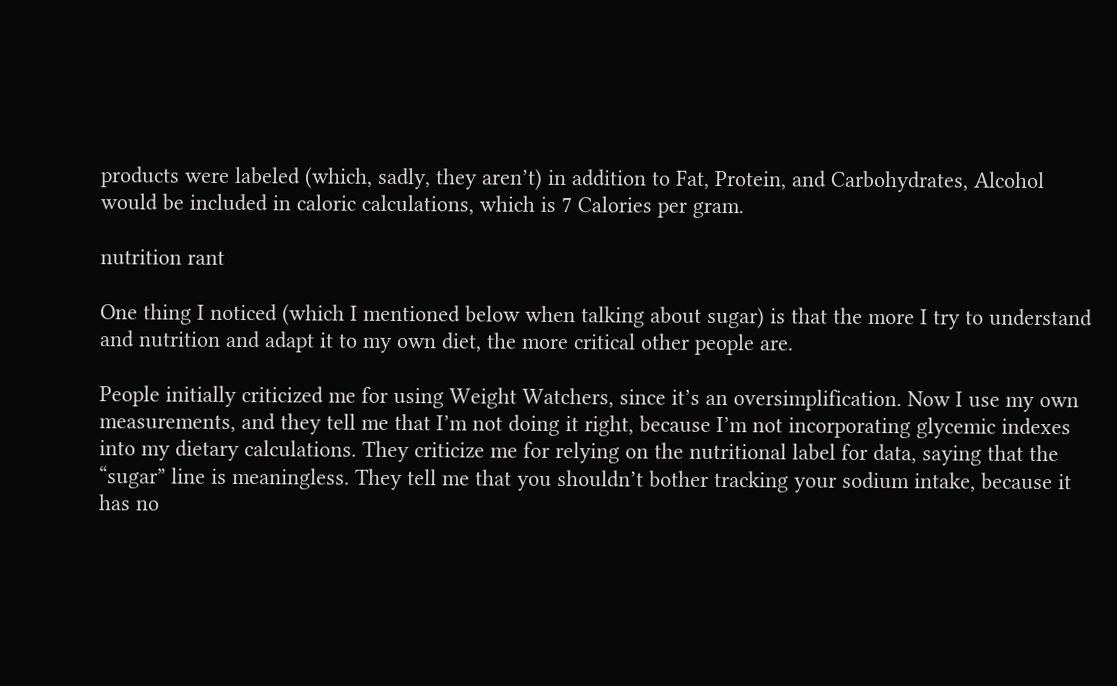products were labeled (which, sadly, they aren’t) in addition to Fat, Protein, and Carbohydrates, Alcohol would be included in caloric calculations, which is 7 Calories per gram.

nutrition rant

One thing I noticed (which I mentioned below when talking about sugar) is that the more I try to understand and nutrition and adapt it to my own diet, the more critical other people are.

People initially criticized me for using Weight Watchers, since it’s an oversimplification. Now I use my own measurements, and they tell me that I’m not doing it right, because I’m not incorporating glycemic indexes into my dietary calculations. They criticize me for relying on the nutritional label for data, saying that the “sugar” line is meaningless. They tell me that you shouldn’t bother tracking your sodium intake, because it has no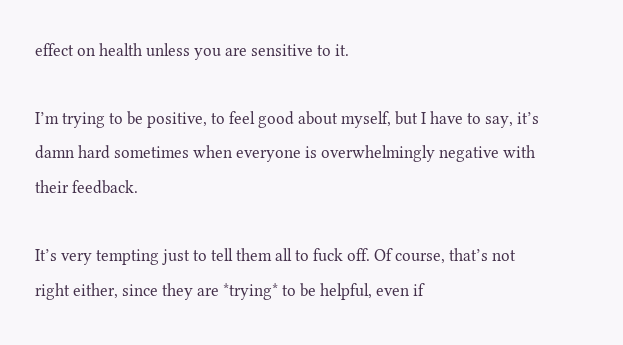effect on health unless you are sensitive to it.

I’m trying to be positive, to feel good about myself, but I have to say, it’s damn hard sometimes when everyone is overwhelmingly negative with their feedback.

It’s very tempting just to tell them all to fuck off. Of course, that’s not right either, since they are *trying* to be helpful, even if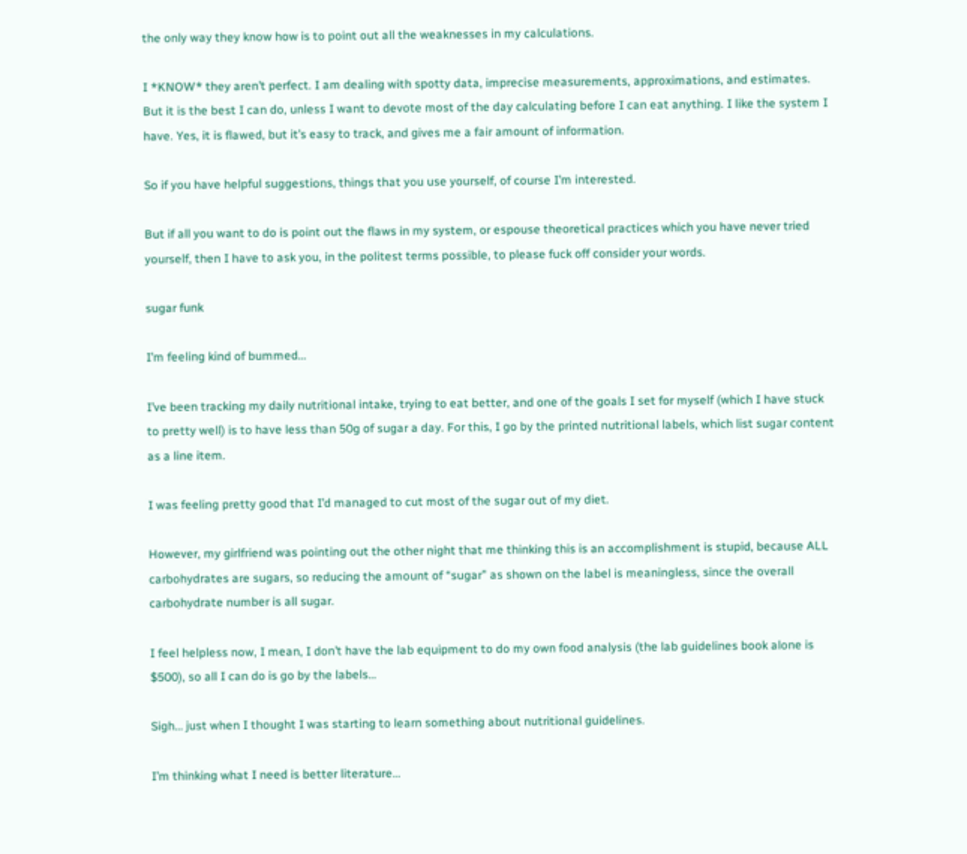the only way they know how is to point out all the weaknesses in my calculations.

I *KNOW* they aren’t perfect. I am dealing with spotty data, imprecise measurements, approximations, and estimates. But it is the best I can do, unless I want to devote most of the day calculating before I can eat anything. I like the system I have. Yes, it is flawed, but it’s easy to track, and gives me a fair amount of information.

So if you have helpful suggestions, things that you use yourself, of course I’m interested.

But if all you want to do is point out the flaws in my system, or espouse theoretical practices which you have never tried yourself, then I have to ask you, in the politest terms possible, to please fuck off consider your words.

sugar funk

I’m feeling kind of bummed…

I’ve been tracking my daily nutritional intake, trying to eat better, and one of the goals I set for myself (which I have stuck to pretty well) is to have less than 50g of sugar a day. For this, I go by the printed nutritional labels, which list sugar content as a line item.

I was feeling pretty good that I’d managed to cut most of the sugar out of my diet.

However, my girlfriend was pointing out the other night that me thinking this is an accomplishment is stupid, because ALL carbohydrates are sugars, so reducing the amount of “sugar” as shown on the label is meaningless, since the overall carbohydrate number is all sugar.

I feel helpless now, I mean, I don’t have the lab equipment to do my own food analysis (the lab guidelines book alone is $500), so all I can do is go by the labels…

Sigh… just when I thought I was starting to learn something about nutritional guidelines.

I’m thinking what I need is better literature…